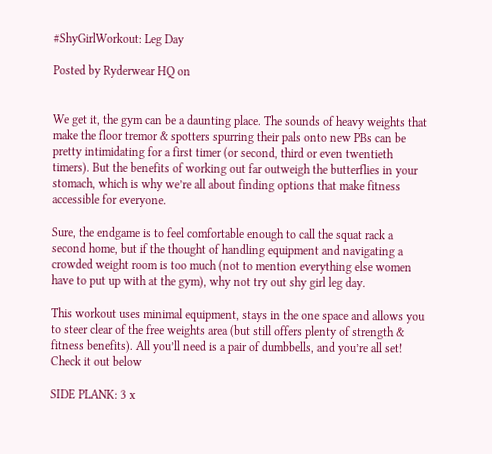#ShyGirlWorkout: Leg Day

Posted by Ryderwear HQ on


We get it, the gym can be a daunting place. The sounds of heavy weights that make the floor tremor & spotters spurring their pals onto new PBs can be pretty intimidating for a first timer (or second, third or even twentieth timers). But the benefits of working out far outweigh the butterflies in your stomach, which is why we’re all about finding options that make fitness accessible for everyone.

Sure, the endgame is to feel comfortable enough to call the squat rack a second home, but if the thought of handling equipment and navigating a crowded weight room is too much (not to mention everything else women have to put up with at the gym), why not try out shy girl leg day.

This workout uses minimal equipment, stays in the one space and allows you to steer clear of the free weights area (but still offers plenty of strength & fitness benefits). All you’ll need is a pair of dumbbells, and you’re all set! Check it out below

SIDE PLANK: 3 x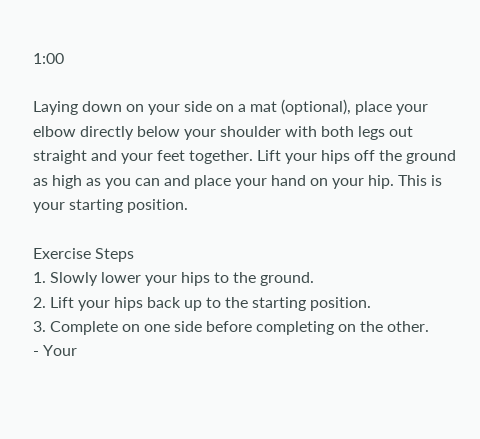1:00

Laying down on your side on a mat (optional), place your elbow directly below your shoulder with both legs out straight and your feet together. Lift your hips off the ground as high as you can and place your hand on your hip. This is your starting position.

Exercise Steps
1. Slowly lower your hips to the ground.
2. Lift your hips back up to the starting position.
3. Complete on one side before completing on the other.
- Your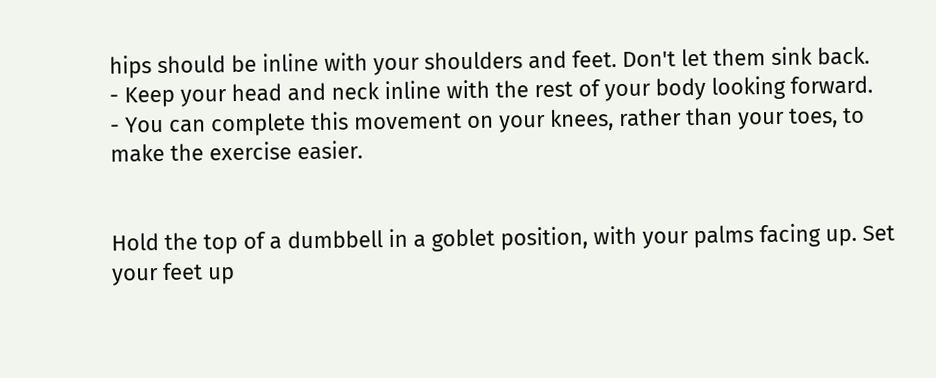hips should be inline with your shoulders and feet. Don't let them sink back.
- Keep your head and neck inline with the rest of your body looking forward.
- You can complete this movement on your knees, rather than your toes, to make the exercise easier.


Hold the top of a dumbbell in a goblet position, with your palms facing up. Set your feet up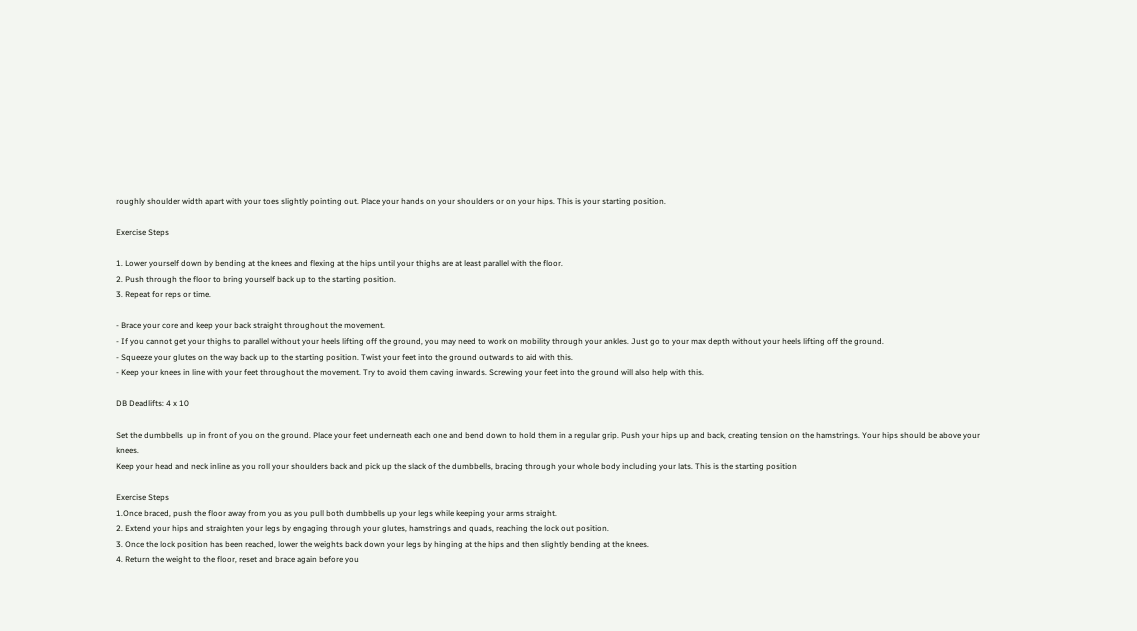roughly shoulder width apart with your toes slightly pointing out. Place your hands on your shoulders or on your hips. This is your starting position.

Exercise Steps

1. Lower yourself down by bending at the knees and flexing at the hips until your thighs are at least parallel with the floor.
2. Push through the floor to bring yourself back up to the starting position.
3. Repeat for reps or time.

- Brace your core and keep your back straight throughout the movement.
- If you cannot get your thighs to parallel without your heels lifting off the ground, you may need to work on mobility through your ankles. Just go to your max depth without your heels lifting off the ground.
- Squeeze your glutes on the way back up to the starting position. Twist your feet into the ground outwards to aid with this.
- Keep your knees in line with your feet throughout the movement. Try to avoid them caving inwards. Screwing your feet into the ground will also help with this.

DB Deadlifts: 4 x 10

Set the dumbbells  up in front of you on the ground. Place your feet underneath each one and bend down to hold them in a regular grip. Push your hips up and back, creating tension on the hamstrings. Your hips should be above your knees.
Keep your head and neck inline as you roll your shoulders back and pick up the slack of the dumbbells, bracing through your whole body including your lats. This is the starting position

Exercise Steps
1.Once braced, push the floor away from you as you pull both dumbbells up your legs while keeping your arms straight.
2. Extend your hips and straighten your legs by engaging through your glutes, hamstrings and quads, reaching the lock out position.
3. Once the lock position has been reached, lower the weights back down your legs by hinging at the hips and then slightly bending at the knees.
4. Return the weight to the floor, reset and brace again before you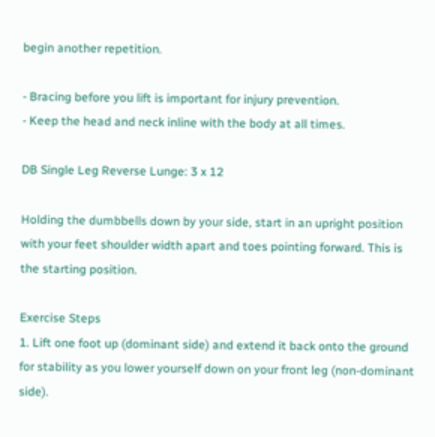begin another repetition.

- Bracing before you lift is important for injury prevention.
- Keep the head and neck inline with the body at all times.

DB Single Leg Reverse Lunge: 3 x 12

Holding the dumbbells down by your side, start in an upright position with your feet shoulder width apart and toes pointing forward. This is the starting position.

Exercise Steps
1. Lift one foot up (dominant side) and extend it back onto the ground for stability as you lower yourself down on your front leg (non-dominant side).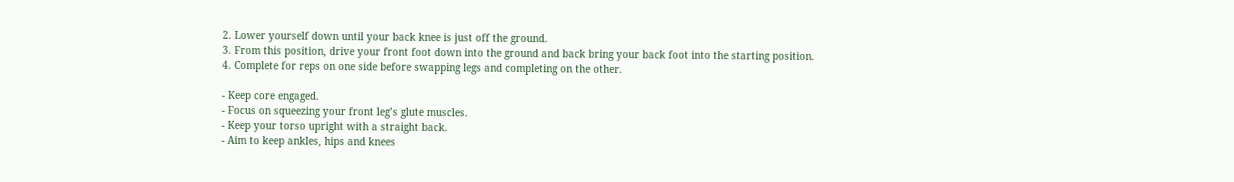2. Lower yourself down until your back knee is just off the ground.
3. From this position, drive your front foot down into the ground and back bring your back foot into the starting position.
4. Complete for reps on one side before swapping legs and completing on the other.

- Keep core engaged.
- Focus on squeezing your front leg’s glute muscles.
- Keep your torso upright with a straight back.
- Aim to keep ankles, hips and knees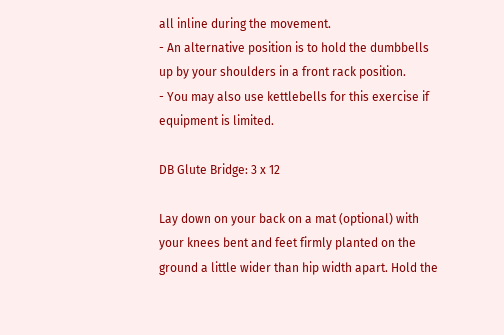all inline during the movement.
- An alternative position is to hold the dumbbells up by your shoulders in a front rack position.
- You may also use kettlebells for this exercise if equipment is limited.

DB Glute Bridge: 3 x 12

Lay down on your back on a mat (optional) with your knees bent and feet firmly planted on the ground a little wider than hip width apart. Hold the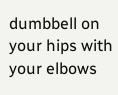dumbbell on your hips with your elbows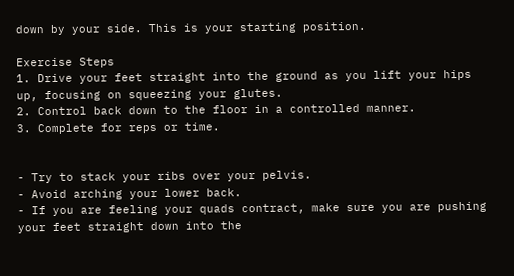down by your side. This is your starting position.

Exercise Steps
1. Drive your feet straight into the ground as you lift your hips up, focusing on squeezing your glutes.
2. Control back down to the floor in a controlled manner.
3. Complete for reps or time.


- Try to stack your ribs over your pelvis.
- Avoid arching your lower back.
- If you are feeling your quads contract, make sure you are pushing your feet straight down into the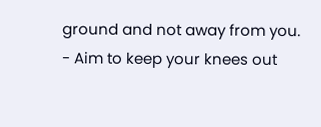ground and not away from you.
- Aim to keep your knees out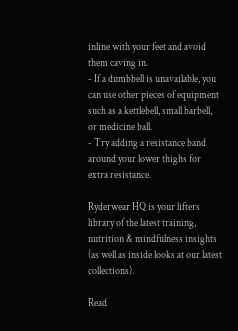inline with your feet and avoid them caving in.
- If a dumbbell is unavailable, you can use other pieces of equipment such as a kettlebell, small barbell, or medicine ball.
- Try adding a resistance band around your lower thighs for extra resistance.

Ryderwear HQ is your lifters library of the latest training, nutrition & mindfulness insights (as well as inside looks at our latest collections).

Read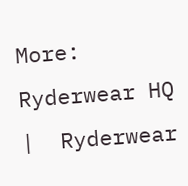More:  Ryderwear HQ  |  Ryderwear